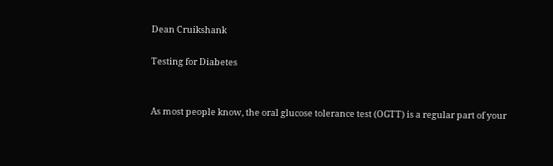Dean Cruikshank

Testing for Diabetes


As most people know, the oral glucose tolerance test (OGTT) is a regular part of your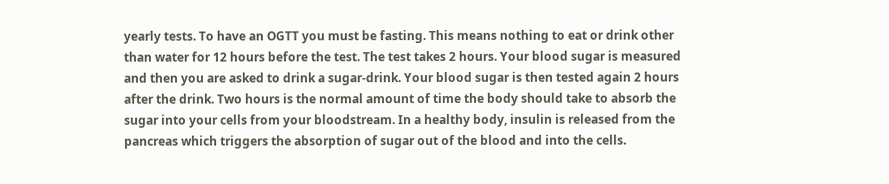yearly tests. To have an OGTT you must be fasting. This means nothing to eat or drink other than water for 12 hours before the test. The test takes 2 hours. Your blood sugar is measured and then you are asked to drink a sugar-drink. Your blood sugar is then tested again 2 hours after the drink. Two hours is the normal amount of time the body should take to absorb the sugar into your cells from your bloodstream. In a healthy body, insulin is released from the pancreas which triggers the absorption of sugar out of the blood and into the cells.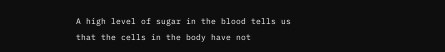A high level of sugar in the blood tells us that the cells in the body have not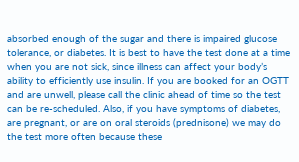absorbed enough of the sugar and there is impaired glucose tolerance, or diabetes. It is best to have the test done at a time when you are not sick, since illness can affect your body’s ability to efficiently use insulin. If you are booked for an OGTT and are unwell, please call the clinic ahead of time so the test can be re-scheduled. Also, if you have symptoms of diabetes, are pregnant, or are on oral steroids (prednisone) we may do the test more often because these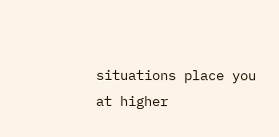situations place you at higher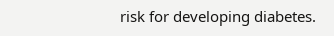risk for developing diabetes.